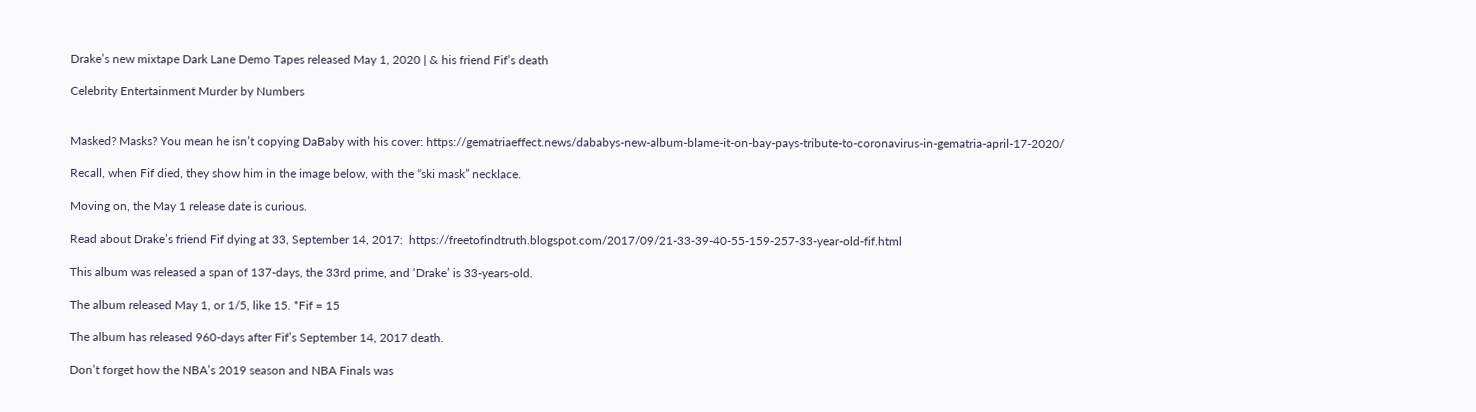Drake’s new mixtape Dark Lane Demo Tapes released May 1, 2020 | & his friend Fif’s death

Celebrity Entertainment Murder by Numbers


Masked? Masks? You mean he isn’t copying DaBaby with his cover: https://gematriaeffect.news/dababys-new-album-blame-it-on-bay-pays-tribute-to-coronavirus-in-gematria-april-17-2020/

Recall, when Fif died, they show him in the image below, with the “ski mask” necklace.

Moving on, the May 1 release date is curious.

Read about Drake’s friend Fif dying at 33, September 14, 2017:  https://freetofindtruth.blogspot.com/2017/09/21-33-39-40-55-159-257-33-year-old-fif.html

This album was released a span of 137-days, the 33rd prime, and ‘Drake’ is 33-years-old.

The album released May 1, or 1/5, like 15. *Fif = 15

The album has released 960-days after Fif’s September 14, 2017 death.

Don’t forget how the NBA’s 2019 season and NBA Finals was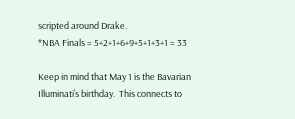scripted around Drake.
*NBA Finals = 5+2+1+6+9+5+1+3+1 = 33

Keep in mind that May 1 is the Bavarian Illuminati’s birthday.  This connects to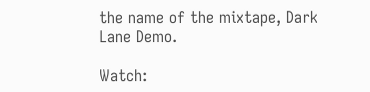the name of the mixtape, Dark Lane Demo.

Watch: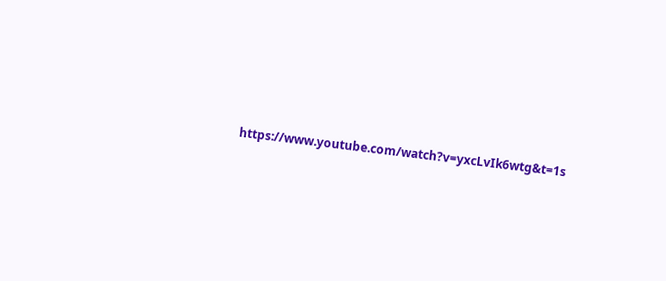https://www.youtube.com/watch?v=yxcLvIk6wtg&t=1s